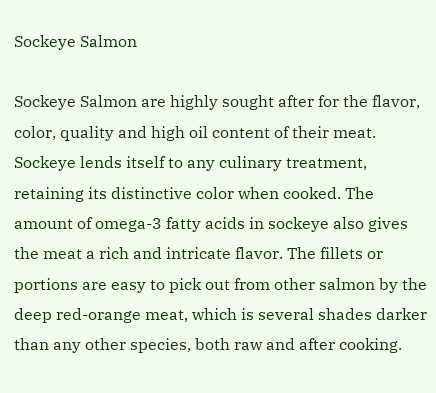Sockeye Salmon

Sockeye Salmon are highly sought after for the flavor, color, quality and high oil content of their meat. Sockeye lends itself to any culinary treatment, retaining its distinctive color when cooked. The amount of omega-3 fatty acids in sockeye also gives the meat a rich and intricate flavor. The fillets or portions are easy to pick out from other salmon by the deep red-orange meat, which is several shades darker than any other species, both raw and after cooking.